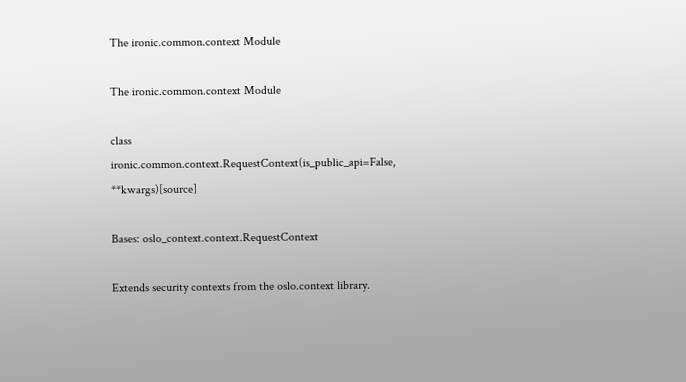The ironic.common.context Module

The ironic.common.context Module

class ironic.common.context.RequestContext(is_public_api=False, **kwargs)[source]

Bases: oslo_context.context.RequestContext

Extends security contexts from the oslo.context library.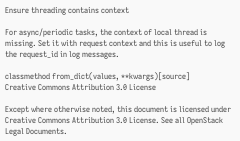Ensure threading contains context

For async/periodic tasks, the context of local thread is missing. Set it with request context and this is useful to log the request_id in log messages.

classmethod from_dict(values, **kwargs)[source]
Creative Commons Attribution 3.0 License

Except where otherwise noted, this document is licensed under Creative Commons Attribution 3.0 License. See all OpenStack Legal Documents.